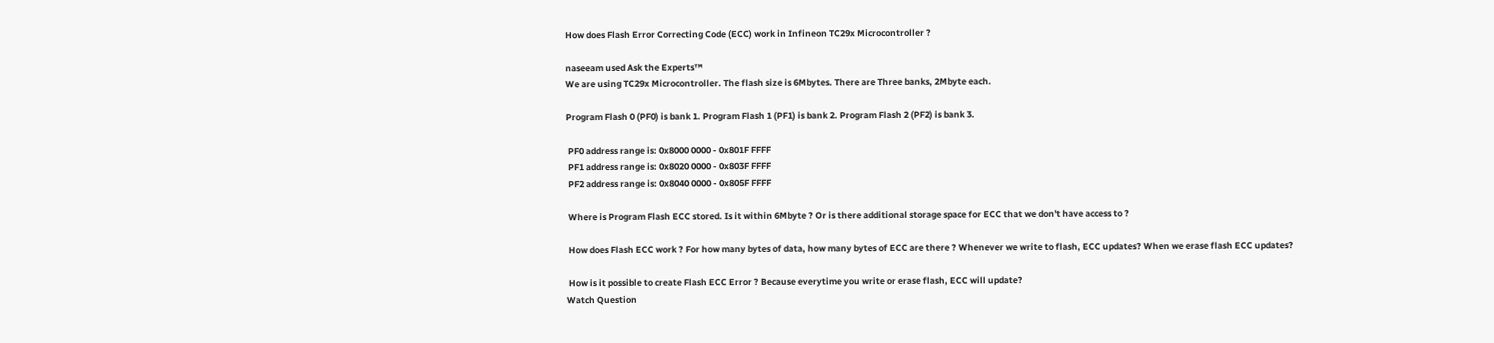How does Flash Error Correcting Code (ECC) work in Infineon TC29x Microcontroller ?

naseeam used Ask the Experts™
We are using TC29x Microcontroller. The flash size is 6Mbytes. There are Three banks, 2Mbyte each.

Program Flash 0 (PF0) is bank 1. Program Flash 1 (PF1) is bank 2. Program Flash 2 (PF2) is bank 3.

 PF0 address range is: 0x8000 0000 - 0x801F FFFF
 PF1 address range is: 0x8020 0000 - 0x803F FFFF
 PF2 address range is: 0x8040 0000 - 0x805F FFFF

 Where is Program Flash ECC stored. Is it within 6Mbyte ? Or is there additional storage space for ECC that we don't have access to ?

 How does Flash ECC work ? For how many bytes of data, how many bytes of ECC are there ? Whenever we write to flash, ECC updates? When we erase flash ECC updates?

 How is it possible to create Flash ECC Error ? Because everytime you write or erase flash, ECC will update?
Watch Question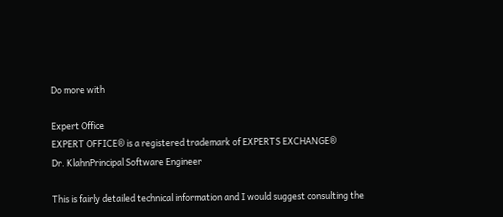Do more with

Expert Office
EXPERT OFFICE® is a registered trademark of EXPERTS EXCHANGE®
Dr. KlahnPrincipal Software Engineer

This is fairly detailed technical information and I would suggest consulting the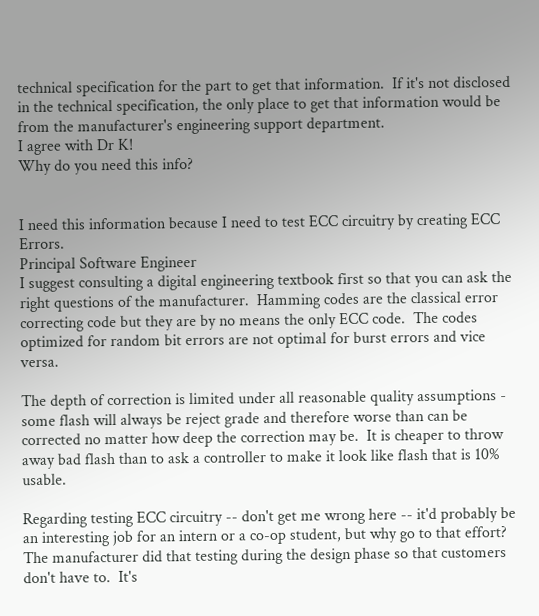technical specification for the part to get that information.  If it's not disclosed in the technical specification, the only place to get that information would be from the manufacturer's engineering support department.
I agree with Dr K!
Why do you need this info?


I need this information because I need to test ECC circuitry by creating ECC Errors.
Principal Software Engineer
I suggest consulting a digital engineering textbook first so that you can ask the right questions of the manufacturer.  Hamming codes are the classical error correcting code but they are by no means the only ECC code.  The codes optimized for random bit errors are not optimal for burst errors and vice versa.

The depth of correction is limited under all reasonable quality assumptions - some flash will always be reject grade and therefore worse than can be corrected no matter how deep the correction may be.  It is cheaper to throw away bad flash than to ask a controller to make it look like flash that is 10% usable.

Regarding testing ECC circuitry -- don't get me wrong here -- it'd probably be an interesting job for an intern or a co-op student, but why go to that effort?  The manufacturer did that testing during the design phase so that customers don't have to.  It's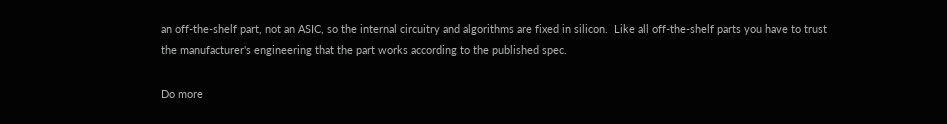an off-the-shelf part, not an ASIC, so the internal circuitry and algorithms are fixed in silicon.  Like all off-the-shelf parts you have to trust the manufacturer's engineering that the part works according to the published spec.

Do more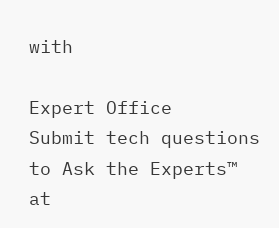with

Expert Office
Submit tech questions to Ask the Experts™ at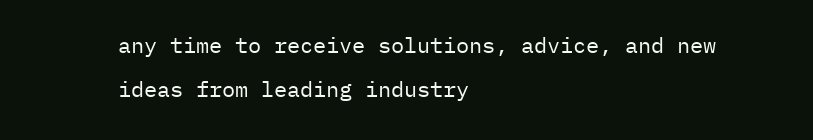any time to receive solutions, advice, and new ideas from leading industry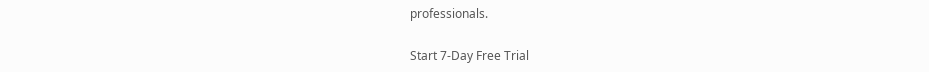professionals.

Start 7-Day Free Trial